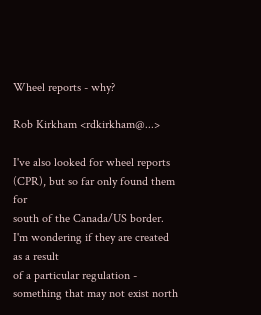Wheel reports - why?

Rob Kirkham <rdkirkham@...>

I've also looked for wheel reports (CPR), but so far only found them for
south of the Canada/US border. I'm wondering if they are created as a result
of a particular regulation - something that may not exist north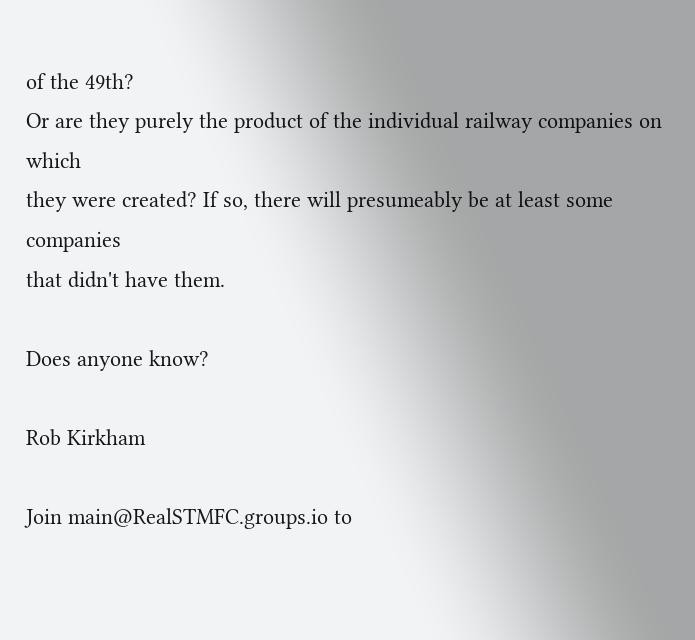of the 49th?
Or are they purely the product of the individual railway companies on which
they were created? If so, there will presumeably be at least some companies
that didn't have them.

Does anyone know?

Rob Kirkham

Join main@RealSTMFC.groups.io to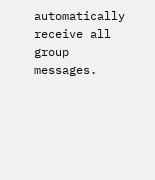automatically receive all group messages.